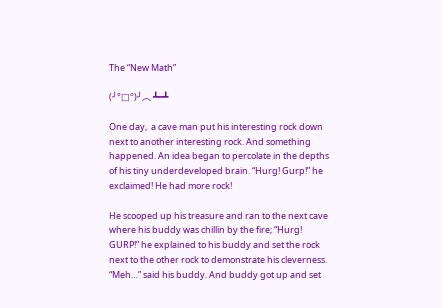The “New Math”

(╯°□°)╯︵ ┻━┻

One day,  a cave man put his interesting rock down next to another interesting rock. And something happened. An idea began to percolate in the depths of his tiny underdeveloped brain. “Hurg! Gurp!” he exclaimed! He had more rock!

He scooped up his treasure and ran to the next cave where his buddy was chillin by the fire; “Hurg! GURP!” he explained to his buddy and set the rock next to the other rock to demonstrate his cleverness. “Meh…” said his buddy. And buddy got up and set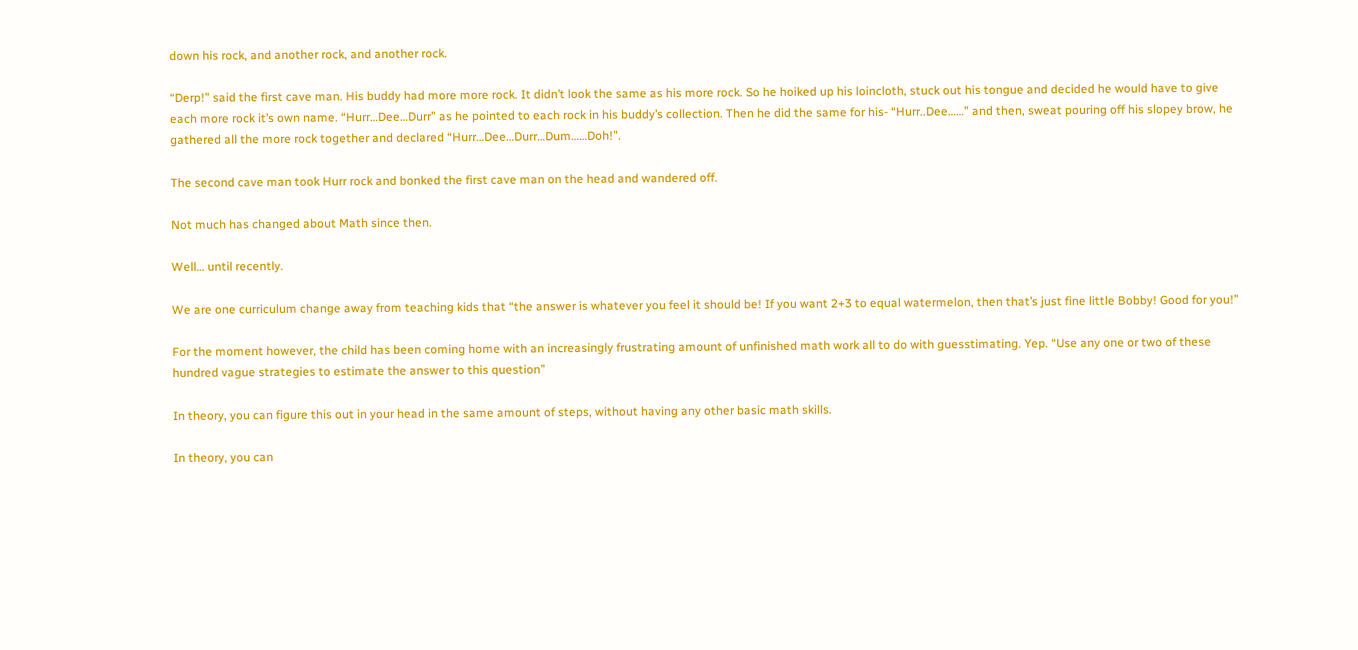down his rock, and another rock, and another rock.

“Derp!” said the first cave man. His buddy had more more rock. It didn’t look the same as his more rock. So he hoiked up his loincloth, stuck out his tongue and decided he would have to give each more rock it’s own name. “Hurr…Dee…Durr” as he pointed to each rock in his buddy’s collection. Then he did the same for his- “Hurr..Dee……” and then, sweat pouring off his slopey brow, he gathered all the more rock together and declared “Hurr…Dee…Durr…Dum……Doh!”.

The second cave man took Hurr rock and bonked the first cave man on the head and wandered off.

Not much has changed about Math since then.

Well… until recently.

We are one curriculum change away from teaching kids that “the answer is whatever you feel it should be! If you want 2+3 to equal watermelon, then that’s just fine little Bobby! Good for you!”

For the moment however, the child has been coming home with an increasingly frustrating amount of unfinished math work all to do with guesstimating. Yep. “Use any one or two of these hundred vague strategies to estimate the answer to this question”

In theory, you can figure this out in your head in the same amount of steps, without having any other basic math skills.

In theory, you can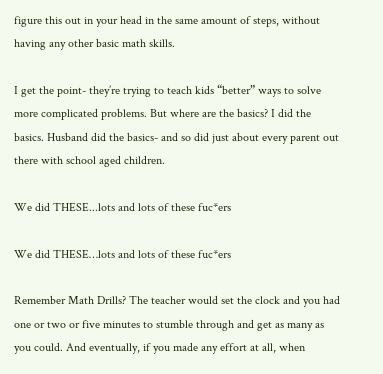figure this out in your head in the same amount of steps, without having any other basic math skills.

I get the point- they’re trying to teach kids “better” ways to solve more complicated problems. But where are the basics? I did the basics. Husband did the basics- and so did just about every parent out there with school aged children.

We did THESE...lots and lots of these fuc*ers

We did THESE…lots and lots of these fuc*ers

Remember Math Drills? The teacher would set the clock and you had one or two or five minutes to stumble through and get as many as you could. And eventually, if you made any effort at all, when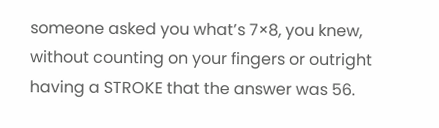someone asked you what’s 7×8, you knew, without counting on your fingers or outright having a STROKE that the answer was 56.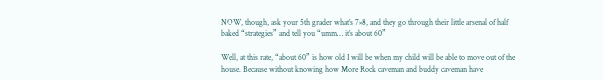NOW, though, ask your 5th grader what’s 7×8, and they go through their little arsenal of half baked “strategies” and tell you “umm… it’s about 60”

Well, at this rate, “about 60” is how old I will be when my child will be able to move out of the house. Because without knowing how More Rock caveman and buddy caveman have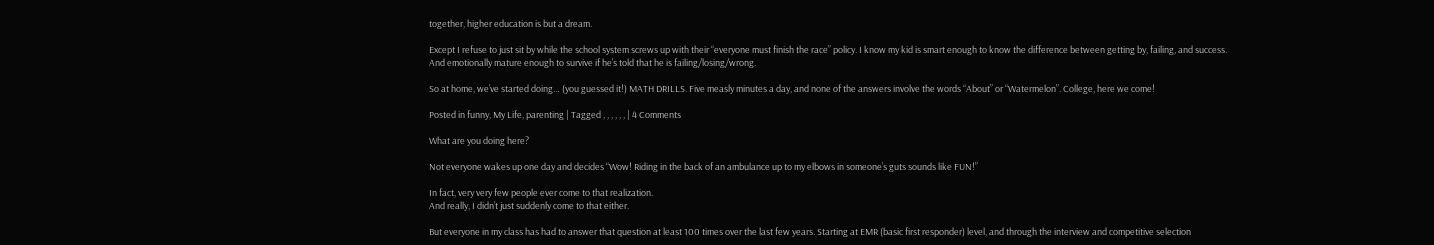together, higher education is but a dream.

Except I refuse to just sit by while the school system screws up with their “everyone must finish the race” policy. I know my kid is smart enough to know the difference between getting by, failing, and success. And emotionally mature enough to survive if he’s told that he is failing/losing/wrong.

So at home, we’ve started doing… (you guessed it!) MATH DRILLS. Five measly minutes a day, and none of the answers involve the words “About” or “Watermelon”. College, here we come!

Posted in funny, My Life, parenting | Tagged , , , , , , | 4 Comments

What are you doing here?

Not everyone wakes up one day and decides “Wow! Riding in the back of an ambulance up to my elbows in someone’s guts sounds like FUN!”

In fact, very very few people ever come to that realization.
And really, I didn’t just suddenly come to that either.

But everyone in my class has had to answer that question at least 100 times over the last few years. Starting at EMR (basic first responder) level, and through the interview and competitive selection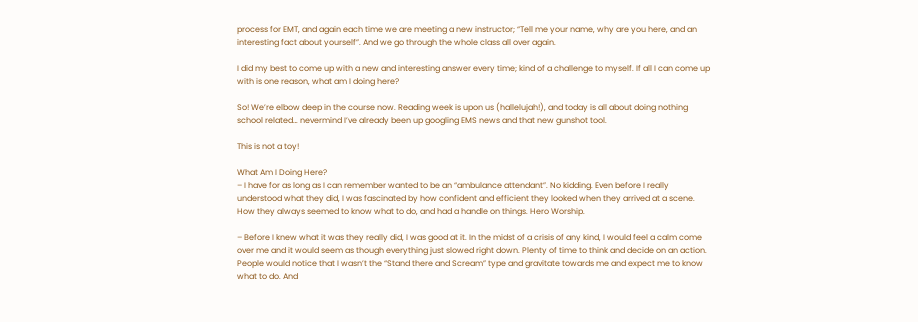process for EMT, and again each time we are meeting a new instructor; “Tell me your name, why are you here, and an interesting fact about yourself”. And we go through the whole class all over again.

I did my best to come up with a new and interesting answer every time; kind of a challenge to myself. If all I can come up with is one reason, what am I doing here?

So! We’re elbow deep in the course now. Reading week is upon us (hallelujah!), and today is all about doing nothing school related… nevermind I’ve already been up googling EMS news and that new gunshot tool.

This is not a toy!

What Am I Doing Here?
– I have for as long as I can remember wanted to be an “ambulance attendant”. No kidding. Even before I really understood what they did, I was fascinated by how confident and efficient they looked when they arrived at a scene. How they always seemed to know what to do, and had a handle on things. Hero Worship.

– Before I knew what it was they really did, I was good at it. In the midst of a crisis of any kind, I would feel a calm come over me and it would seem as though everything just slowed right down. Plenty of time to think and decide on an action. People would notice that I wasn’t the “Stand there and Scream” type and gravitate towards me and expect me to know what to do. And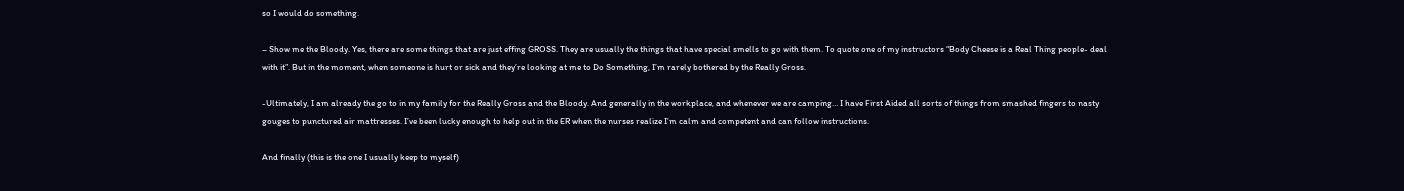so I would do something.

– Show me the Bloody. Yes, there are some things that are just effing GROSS. They are usually the things that have special smells to go with them. To quote one of my instructors “Body Cheese is a Real Thing people- deal with it”. But in the moment, when someone is hurt or sick and they’re looking at me to Do Something, I’m rarely bothered by the Really Gross.

-Ultimately, I am already the go to in my family for the Really Gross and the Bloody. And generally in the workplace, and whenever we are camping… I have First Aided all sorts of things from smashed fingers to nasty gouges to punctured air mattresses. I’ve been lucky enough to help out in the ER when the nurses realize I’m calm and competent and can follow instructions.

And finally (this is the one I usually keep to myself)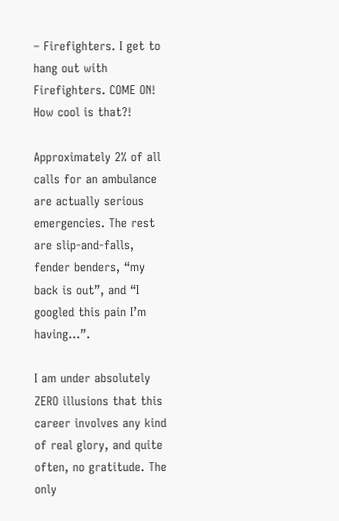– Firefighters. I get to hang out with Firefighters. COME ON! How cool is that?!

Approximately 2% of all calls for an ambulance are actually serious emergencies. The rest are slip-and-falls, fender benders, “my back is out”, and “I googled this pain I’m having…”.

I am under absolutely ZERO illusions that this career involves any kind of real glory, and quite often, no gratitude. The only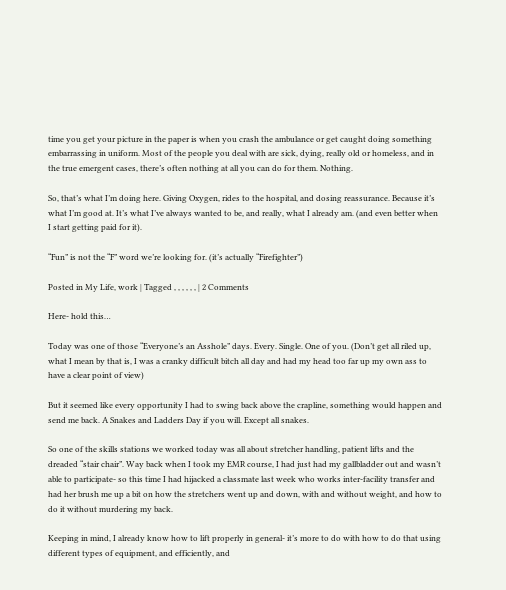time you get your picture in the paper is when you crash the ambulance or get caught doing something embarrassing in uniform. Most of the people you deal with are sick, dying, really old or homeless, and in the true emergent cases, there’s often nothing at all you can do for them. Nothing.

So, that’s what I’m doing here. Giving Oxygen, rides to the hospital, and dosing reassurance. Because it’s what I’m good at. It’s what I’ve always wanted to be, and really, what I already am. (and even better when I start getting paid for it).

“Fun” is not the “F” word we’re looking for. (it’s actually “Firefighter”)

Posted in My Life, work | Tagged , , , , , , | 2 Comments

Here- hold this…

Today was one of those “Everyone’s an Asshole” days. Every. Single. One of you. (Don’t get all riled up, what I mean by that is, I was a cranky difficult bitch all day and had my head too far up my own ass to have a clear point of view)

But it seemed like every opportunity I had to swing back above the crapline, something would happen and send me back. A Snakes and Ladders Day if you will. Except all snakes.

So one of the skills stations we worked today was all about stretcher handling, patient lifts and the dreaded “stair chair”. Way back when I took my EMR course, I had just had my gallbladder out and wasn’t able to participate- so this time I had hijacked a classmate last week who works inter-facility transfer and had her brush me up a bit on how the stretchers went up and down, with and without weight, and how to do it without murdering my back.

Keeping in mind, I already know how to lift properly in general- it’s more to do with how to do that using different types of equipment, and efficiently, and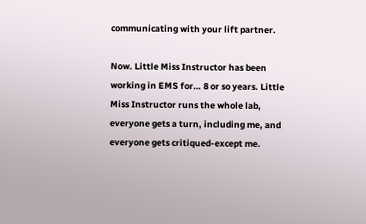communicating with your lift partner.

Now. Little Miss Instructor has been working in EMS for… 8 or so years. Little Miss Instructor runs the whole lab, everyone gets a turn, including me, and everyone gets critiqued-except me.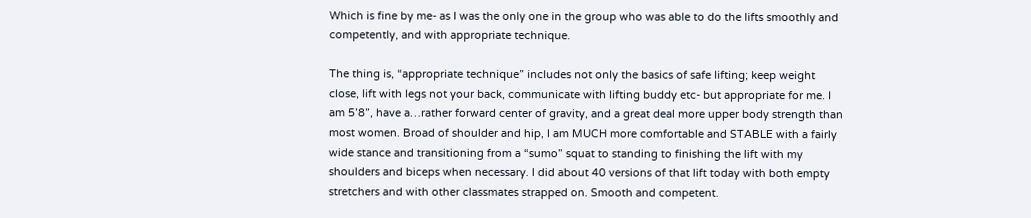Which is fine by me- as I was the only one in the group who was able to do the lifts smoothly and competently, and with appropriate technique.

The thing is, “appropriate technique” includes not only the basics of safe lifting; keep weight close, lift with legs not your back, communicate with lifting buddy etc- but appropriate for me. I am 5’8”, have a…rather forward center of gravity, and a great deal more upper body strength than most women. Broad of shoulder and hip, I am MUCH more comfortable and STABLE with a fairly wide stance and transitioning from a “sumo” squat to standing to finishing the lift with my shoulders and biceps when necessary. I did about 40 versions of that lift today with both empty stretchers and with other classmates strapped on. Smooth and competent.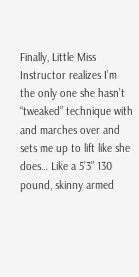Finally, Little Miss Instructor realizes I’m the only one she hasn’t “tweaked” technique with and marches over and sets me up to lift like she does… Like a 5’3” 130 pound, skinny armed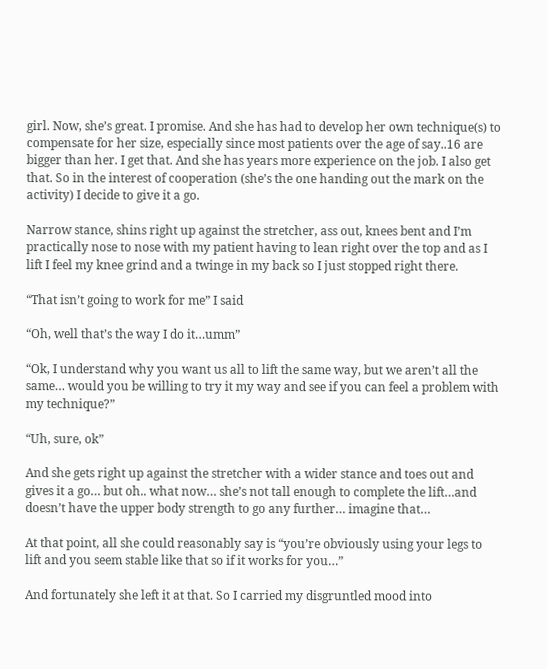girl. Now, she’s great. I promise. And she has had to develop her own technique(s) to compensate for her size, especially since most patients over the age of say..16 are bigger than her. I get that. And she has years more experience on the job. I also get that. So in the interest of cooperation (she’s the one handing out the mark on the activity) I decide to give it a go.

Narrow stance, shins right up against the stretcher, ass out, knees bent and I’m practically nose to nose with my patient having to lean right over the top and as I lift I feel my knee grind and a twinge in my back so I just stopped right there.

“That isn’t going to work for me” I said

“Oh, well that’s the way I do it…umm”

“Ok, I understand why you want us all to lift the same way, but we aren’t all the same… would you be willing to try it my way and see if you can feel a problem with my technique?”

“Uh, sure, ok”

And she gets right up against the stretcher with a wider stance and toes out and gives it a go… but oh.. what now… she’s not tall enough to complete the lift…and doesn’t have the upper body strength to go any further… imagine that…

At that point, all she could reasonably say is “you’re obviously using your legs to lift and you seem stable like that so if it works for you…”

And fortunately she left it at that. So I carried my disgruntled mood into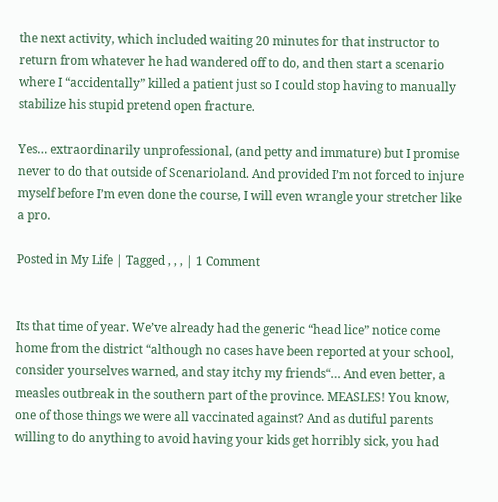the next activity, which included waiting 20 minutes for that instructor to return from whatever he had wandered off to do, and then start a scenario where I “accidentally” killed a patient just so I could stop having to manually stabilize his stupid pretend open fracture.

Yes… extraordinarily unprofessional, (and petty and immature) but I promise never to do that outside of Scenarioland. And provided I’m not forced to injure myself before I’m even done the course, I will even wrangle your stretcher like a pro.

Posted in My Life | Tagged , , , | 1 Comment


Its that time of year. We’ve already had the generic “head lice” notice come home from the district “although no cases have been reported at your school, consider yourselves warned, and stay itchy my friends“… And even better, a measles outbreak in the southern part of the province. MEASLES! You know, one of those things we were all vaccinated against? And as dutiful parents willing to do anything to avoid having your kids get horribly sick, you had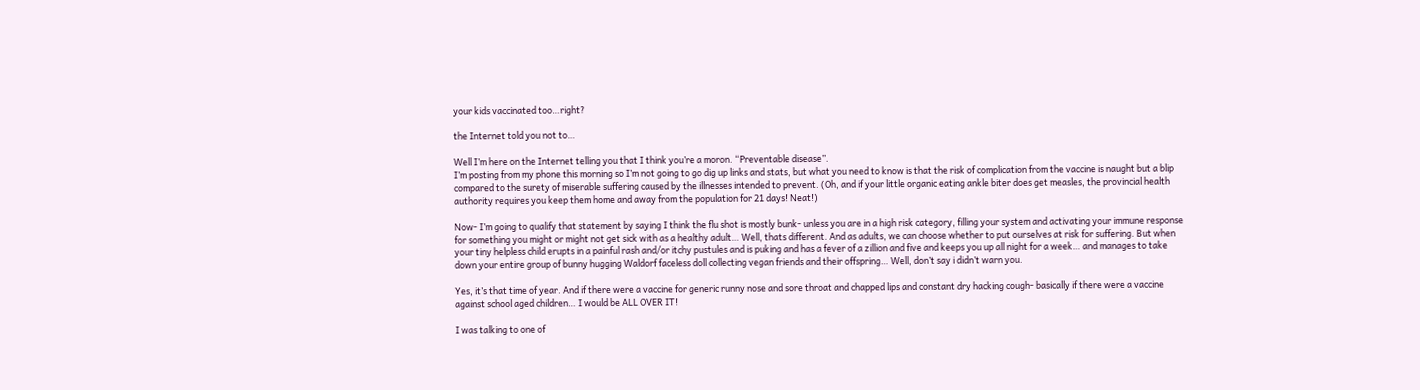your kids vaccinated too…right?

the Internet told you not to…

Well I’m here on the Internet telling you that I think you’re a moron. “Preventable disease”.
I’m posting from my phone this morning so I’m not going to go dig up links and stats, but what you need to know is that the risk of complication from the vaccine is naught but a blip compared to the surety of miserable suffering caused by the illnesses intended to prevent. (Oh, and if your little organic eating ankle biter does get measles, the provincial health authority requires you keep them home and away from the population for 21 days! Neat!)

Now- I’m going to qualify that statement by saying I think the flu shot is mostly bunk- unless you are in a high risk category, filling your system and activating your immune response for something you might or might not get sick with as a healthy adult… Well, thats different. And as adults, we can choose whether to put ourselves at risk for suffering. But when your tiny helpless child erupts in a painful rash and/or itchy pustules and is puking and has a fever of a zillion and five and keeps you up all night for a week… and manages to take down your entire group of bunny hugging Waldorf faceless doll collecting vegan friends and their offspring… Well, don’t say i didn’t warn you.

Yes, it’s that time of year. And if there were a vaccine for generic runny nose and sore throat and chapped lips and constant dry hacking cough- basically if there were a vaccine against school aged children… I would be ALL OVER IT!

I was talking to one of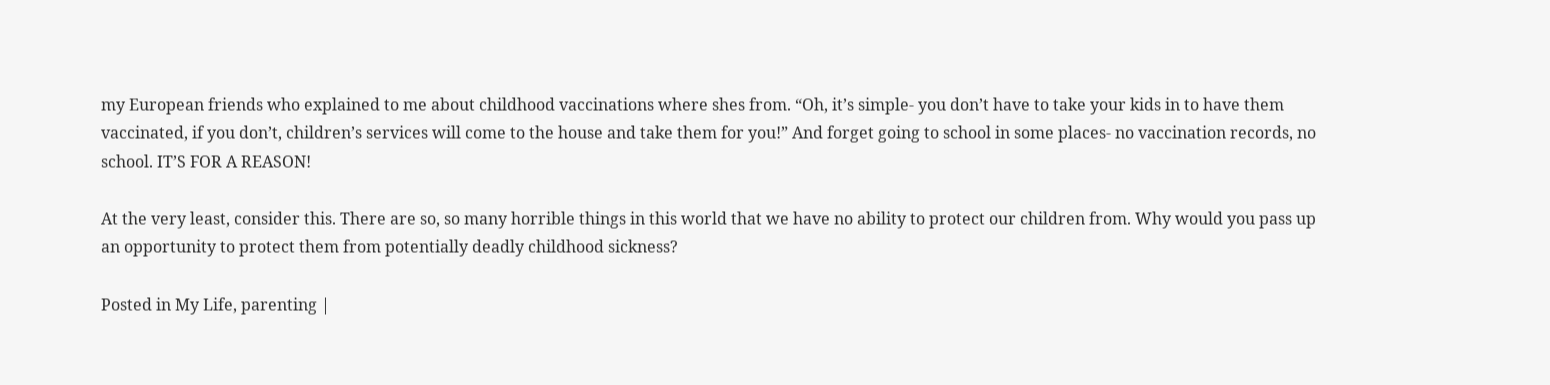my European friends who explained to me about childhood vaccinations where shes from. “Oh, it’s simple- you don’t have to take your kids in to have them vaccinated, if you don’t, children’s services will come to the house and take them for you!” And forget going to school in some places- no vaccination records, no school. IT’S FOR A REASON!

At the very least, consider this. There are so, so many horrible things in this world that we have no ability to protect our children from. Why would you pass up an opportunity to protect them from potentially deadly childhood sickness?

Posted in My Life, parenting |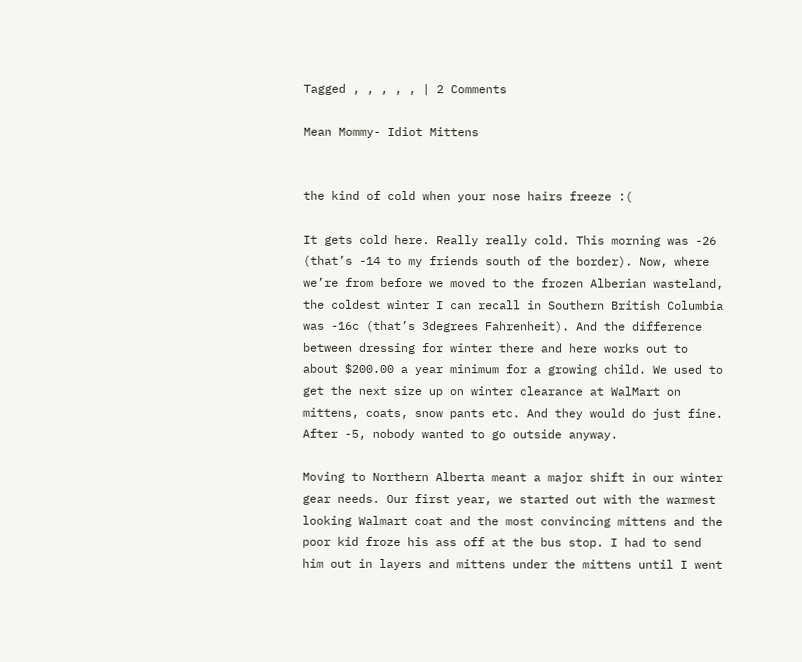Tagged , , , , , | 2 Comments

Mean Mommy- Idiot Mittens


the kind of cold when your nose hairs freeze :(

It gets cold here. Really really cold. This morning was -26 (that’s -14 to my friends south of the border). Now, where we’re from before we moved to the frozen Alberian wasteland, the coldest winter I can recall in Southern British Columbia was -16c (that’s 3degrees Fahrenheit). And the difference between dressing for winter there and here works out to about $200.00 a year minimum for a growing child. We used to get the next size up on winter clearance at WalMart on mittens, coats, snow pants etc. And they would do just fine. After -5, nobody wanted to go outside anyway.

Moving to Northern Alberta meant a major shift in our winter gear needs. Our first year, we started out with the warmest looking Walmart coat and the most convincing mittens and the poor kid froze his ass off at the bus stop. I had to send him out in layers and mittens under the mittens until I went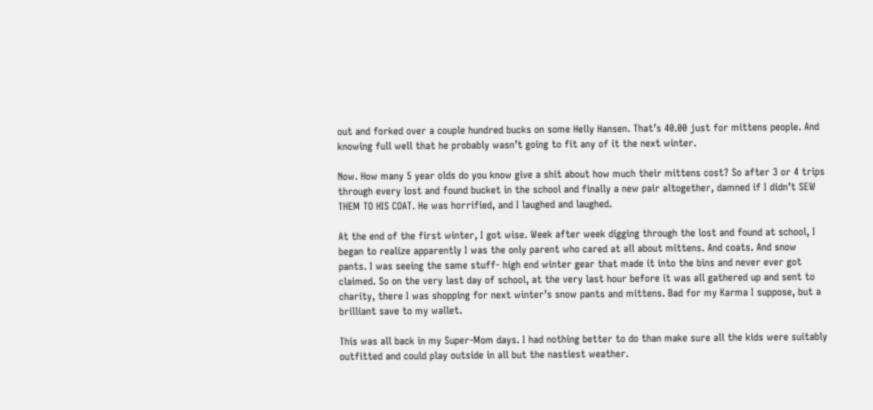out and forked over a couple hundred bucks on some Helly Hansen. That’s 40.00 just for mittens people. And knowing full well that he probably wasn’t going to fit any of it the next winter.

Now. How many 5 year olds do you know give a shit about how much their mittens cost? So after 3 or 4 trips through every lost and found bucket in the school and finally a new pair altogether, damned if I didn’t SEW THEM TO HIS COAT. He was horrified, and I laughed and laughed.

At the end of the first winter, I got wise. Week after week digging through the lost and found at school, I began to realize apparently I was the only parent who cared at all about mittens. And coats. And snow pants. I was seeing the same stuff- high end winter gear that made it into the bins and never ever got claimed. So on the very last day of school, at the very last hour before it was all gathered up and sent to charity, there I was shopping for next winter’s snow pants and mittens. Bad for my Karma I suppose, but a brilliant save to my wallet.

This was all back in my Super-Mom days. I had nothing better to do than make sure all the kids were suitably outfitted and could play outside in all but the nastiest weather.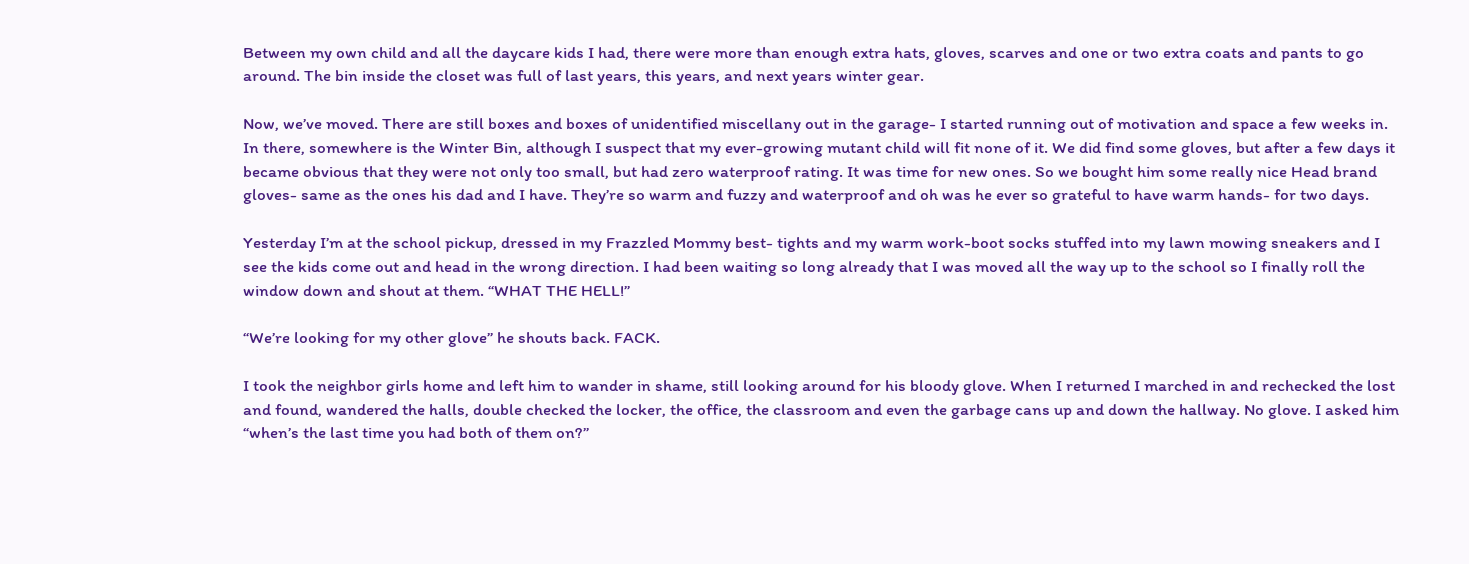Between my own child and all the daycare kids I had, there were more than enough extra hats, gloves, scarves and one or two extra coats and pants to go around. The bin inside the closet was full of last years, this years, and next years winter gear.

Now, we’ve moved. There are still boxes and boxes of unidentified miscellany out in the garage- I started running out of motivation and space a few weeks in. In there, somewhere is the Winter Bin, although I suspect that my ever-growing mutant child will fit none of it. We did find some gloves, but after a few days it became obvious that they were not only too small, but had zero waterproof rating. It was time for new ones. So we bought him some really nice Head brand gloves- same as the ones his dad and I have. They’re so warm and fuzzy and waterproof and oh was he ever so grateful to have warm hands- for two days.

Yesterday I’m at the school pickup, dressed in my Frazzled Mommy best- tights and my warm work-boot socks stuffed into my lawn mowing sneakers and I see the kids come out and head in the wrong direction. I had been waiting so long already that I was moved all the way up to the school so I finally roll the window down and shout at them. “WHAT THE HELL!”

“We’re looking for my other glove” he shouts back. FACK.

I took the neighbor girls home and left him to wander in shame, still looking around for his bloody glove. When I returned I marched in and rechecked the lost and found, wandered the halls, double checked the locker, the office, the classroom and even the garbage cans up and down the hallway. No glove. I asked him “when’s the last time you had both of them on?”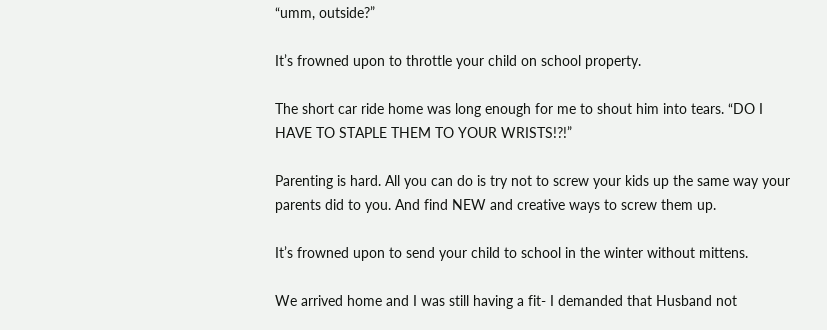“umm, outside?”

It’s frowned upon to throttle your child on school property.

The short car ride home was long enough for me to shout him into tears. “DO I HAVE TO STAPLE THEM TO YOUR WRISTS!?!”

Parenting is hard. All you can do is try not to screw your kids up the same way your parents did to you. And find NEW and creative ways to screw them up.

It’s frowned upon to send your child to school in the winter without mittens.

We arrived home and I was still having a fit- I demanded that Husband not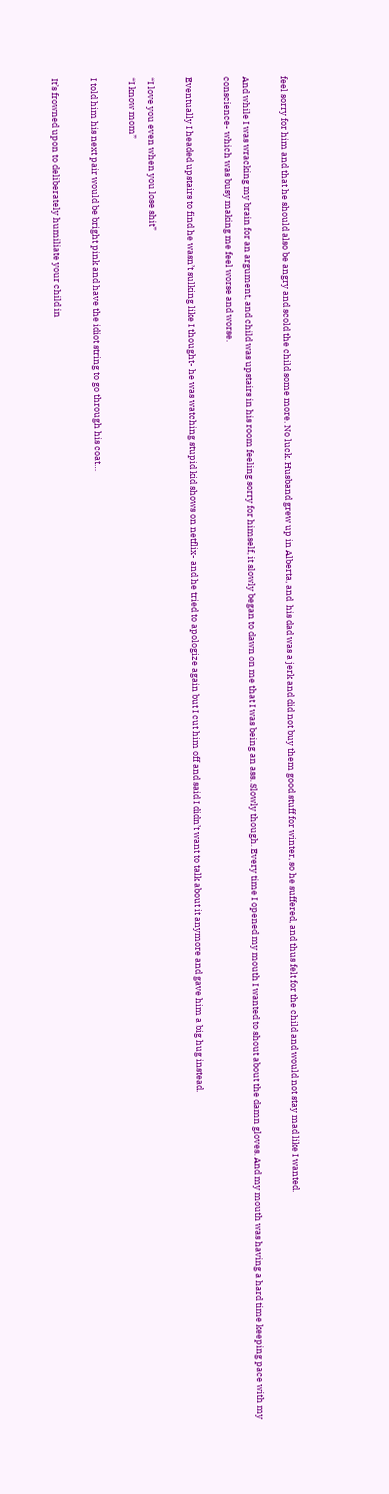feel sorry for him and that he should also be angry and scold the child some more. No luck. Husband grew up in Alberta, and  his dad was a jerk and did not buy them good stuff for winter, so he suffered, and thus felt for the child and would not stay mad like I wanted.

And while I was wracking my brain for an argument, and child was upstairs in his room feeling sorry for himself, it slowly began to dawn on me that I was being an ass. Slowly though. Every time I opened my mouth I wanted to shout about the damn gloves. And my mouth was having a hard time keeping pace with my conscience- which was busy making me feel worse and worse.

Eventually I headed upstairs to find he wasn’t sulking like I thought- he was watching stupid kid shows on netflix- and he tried to apologize again but I cut him off and said I didn’t want to talk about it anymore and gave him a big hug instead.

“I love you even when you lose shit”
“I know mom”

I told him his next pair would be bright pink and have the idiot string to go through his coat…

It’s frowned upon to deliberately humiliate your child in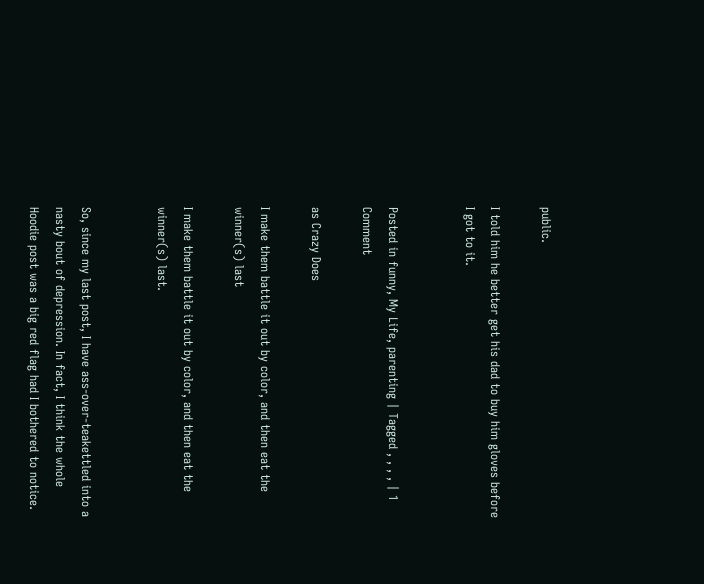public.

I told him he better get his dad to buy him gloves before I got to it.


Posted in funny, My Life, parenting | Tagged , , , , | 1 Comment

as Crazy Does

I make them battle it out by color, and then eat the winner(s) last

I make them battle it out by color, and then eat the winner(s) last.


So, since my last post, I have ass-over-teakettled into a nasty bout of depression. In fact, I think the whole Hoodie post was a big red flag had I bothered to notice.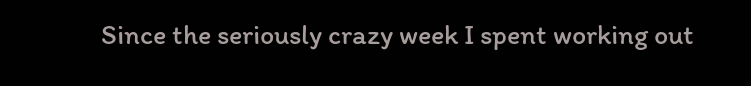Since the seriously crazy week I spent working out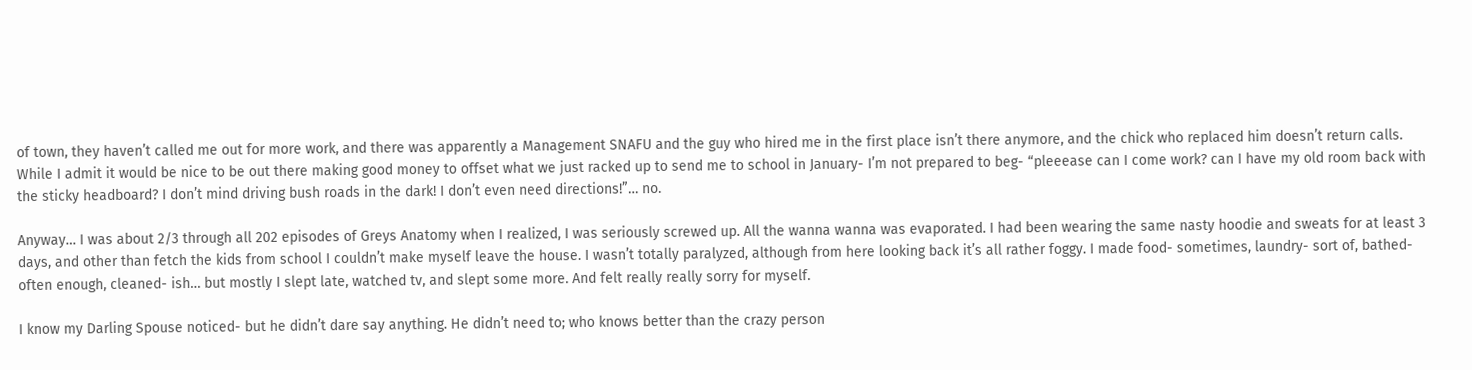of town, they haven’t called me out for more work, and there was apparently a Management SNAFU and the guy who hired me in the first place isn’t there anymore, and the chick who replaced him doesn’t return calls. While I admit it would be nice to be out there making good money to offset what we just racked up to send me to school in January- I’m not prepared to beg- “pleeease can I come work? can I have my old room back with the sticky headboard? I don’t mind driving bush roads in the dark! I don’t even need directions!”… no.

Anyway… I was about 2/3 through all 202 episodes of Greys Anatomy when I realized, I was seriously screwed up. All the wanna wanna was evaporated. I had been wearing the same nasty hoodie and sweats for at least 3 days, and other than fetch the kids from school I couldn’t make myself leave the house. I wasn’t totally paralyzed, although from here looking back it’s all rather foggy. I made food- sometimes, laundry- sort of, bathed- often enough, cleaned- ish… but mostly I slept late, watched tv, and slept some more. And felt really really sorry for myself.

I know my Darling Spouse noticed- but he didn’t dare say anything. He didn’t need to; who knows better than the crazy person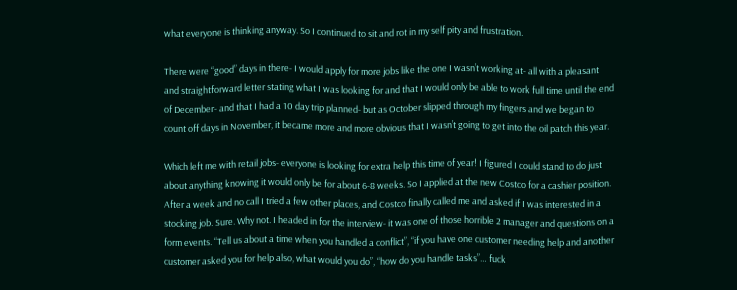what everyone is thinking anyway. So I continued to sit and rot in my self pity and frustration.

There were “good” days in there- I would apply for more jobs like the one I wasn’t working at- all with a pleasant and straightforward letter stating what I was looking for and that I would only be able to work full time until the end of December- and that I had a 10 day trip planned- but as October slipped through my fingers and we began to count off days in November, it became more and more obvious that I wasn’t going to get into the oil patch this year.

Which left me with retail jobs- everyone is looking for extra help this time of year! I figured I could stand to do just about anything knowing it would only be for about 6-8 weeks. So I applied at the new Costco for a cashier position. After a week and no call I tried a few other places, and Costco finally called me and asked if I was interested in a stocking job. Sure. Why not. I headed in for the interview- it was one of those horrible 2 manager and questions on a form events. “Tell us about a time when you handled a conflict”, “if you have one customer needing help and another customer asked you for help also, what would you do”, “how do you handle tasks”… fuck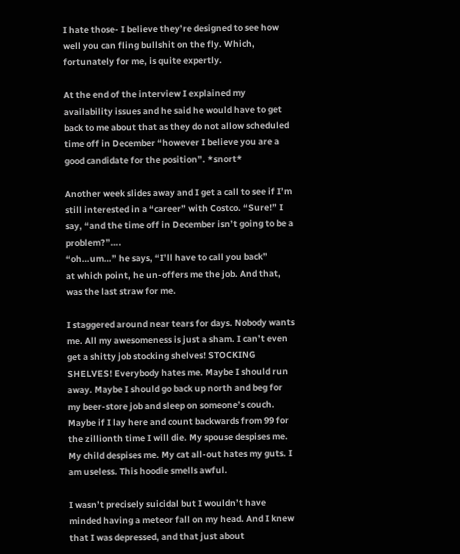I hate those- I believe they’re designed to see how well you can fling bullshit on the fly. Which, fortunately for me, is quite expertly.

At the end of the interview I explained my availability issues and he said he would have to get back to me about that as they do not allow scheduled time off in December “however I believe you are a good candidate for the position”. *snort*

Another week slides away and I get a call to see if I’m still interested in a “career” with Costco. “Sure!” I say, “and the time off in December isn’t going to be a problem?”….
“oh…um…” he says, “I’ll have to call you back”
at which point, he un-offers me the job. And that, was the last straw for me.

I staggered around near tears for days. Nobody wants me. All my awesomeness is just a sham. I can’t even get a shitty job stocking shelves! STOCKING SHELVES! Everybody hates me. Maybe I should run away. Maybe I should go back up north and beg for my beer-store job and sleep on someone’s couch. Maybe if I lay here and count backwards from 99 for the zillionth time I will die. My spouse despises me. My child despises me. My cat all-out hates my guts. I am useless. This hoodie smells awful.

I wasn’t precisely suicidal but I wouldn’t have minded having a meteor fall on my head. And I knew that I was depressed, and that just about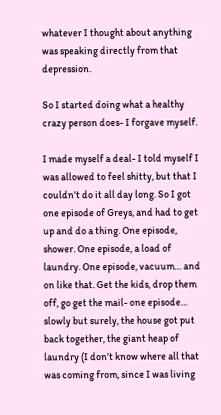whatever I thought about anything was speaking directly from that depression.

So I started doing what a healthy crazy person does- I forgave myself.

I made myself a deal- I told myself I was allowed to feel shitty, but that I couldn’t do it all day long. So I got one episode of Greys, and had to get up and do a thing. One episode, shower. One episode, a load of laundry. One episode, vacuum… and on like that. Get the kids, drop them off, go get the mail- one episode… slowly but surely, the house got put back together, the giant heap of laundry (I don’t know where all that was coming from, since I was living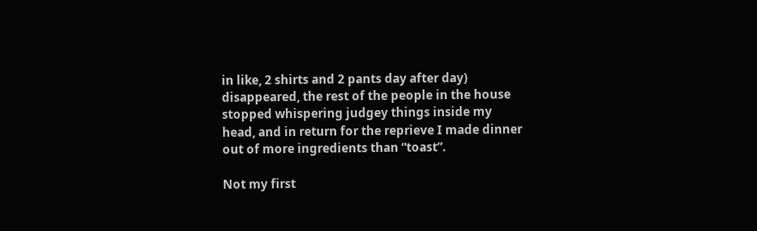in like, 2 shirts and 2 pants day after day) disappeared, the rest of the people in the house stopped whispering judgey things inside my head, and in return for the reprieve I made dinner out of more ingredients than “toast”.

Not my first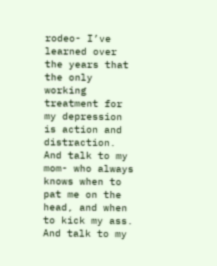rodeo- I’ve learned over the years that the only working treatment for my depression is action and distraction. And talk to my mom- who always knows when to pat me on the head, and when to kick my ass. And talk to my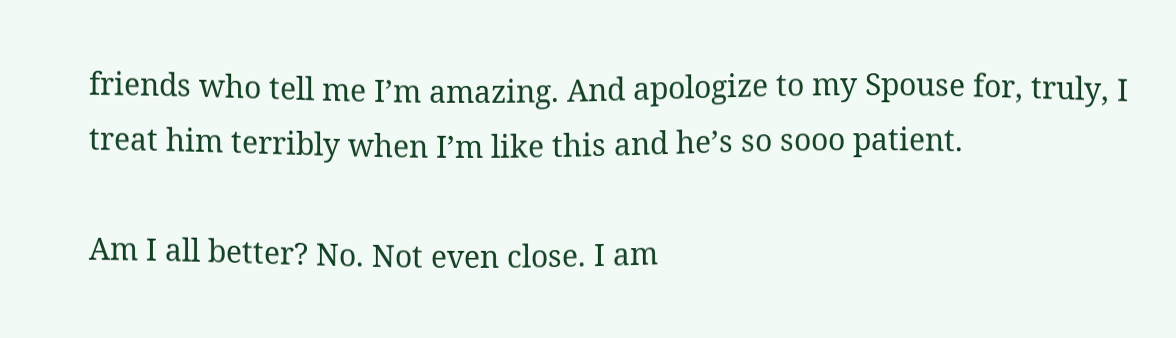friends who tell me I’m amazing. And apologize to my Spouse for, truly, I treat him terribly when I’m like this and he’s so sooo patient.

Am I all better? No. Not even close. I am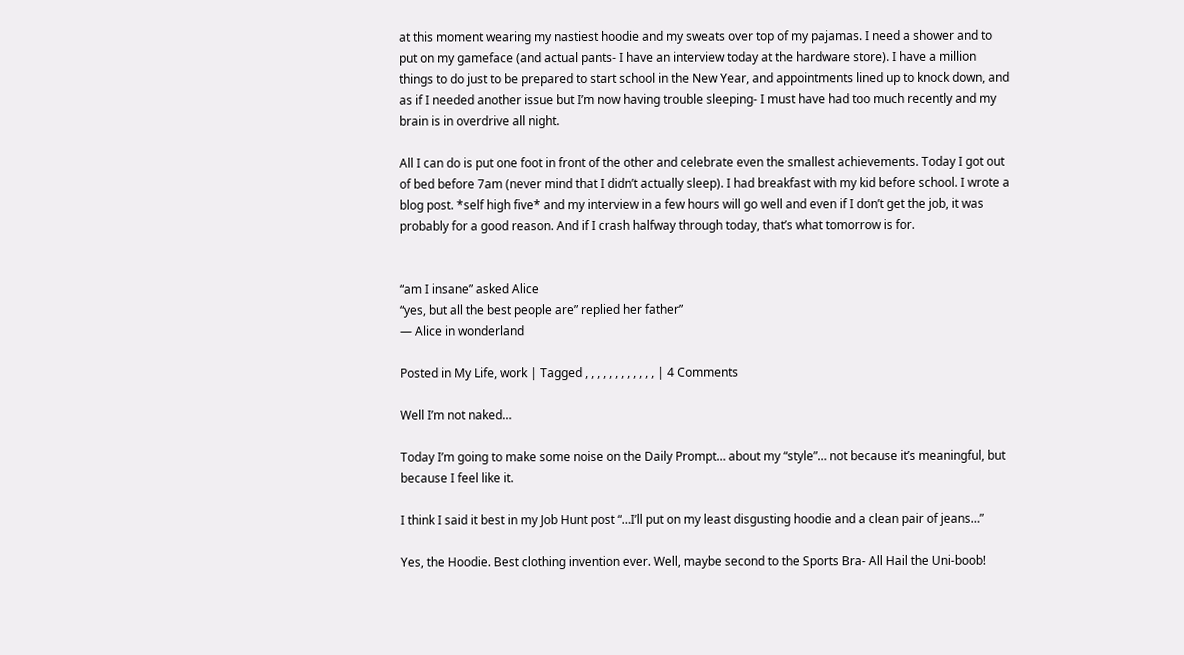at this moment wearing my nastiest hoodie and my sweats over top of my pajamas. I need a shower and to put on my gameface (and actual pants- I have an interview today at the hardware store). I have a million things to do just to be prepared to start school in the New Year, and appointments lined up to knock down, and as if I needed another issue but I’m now having trouble sleeping- I must have had too much recently and my brain is in overdrive all night.

All I can do is put one foot in front of the other and celebrate even the smallest achievements. Today I got out of bed before 7am (never mind that I didn’t actually sleep). I had breakfast with my kid before school. I wrote a blog post. *self high five* and my interview in a few hours will go well and even if I don’t get the job, it was probably for a good reason. And if I crash halfway through today, that’s what tomorrow is for.


“am I insane” asked Alice
“yes, but all the best people are” replied her father”
― Alice in wonderland

Posted in My Life, work | Tagged , , , , , , , , , , , , | 4 Comments

Well I’m not naked…

Today I’m going to make some noise on the Daily Prompt… about my “style”… not because it’s meaningful, but because I feel like it.

I think I said it best in my Job Hunt post “…I’ll put on my least disgusting hoodie and a clean pair of jeans…”

Yes, the Hoodie. Best clothing invention ever. Well, maybe second to the Sports Bra- All Hail the Uni-boob!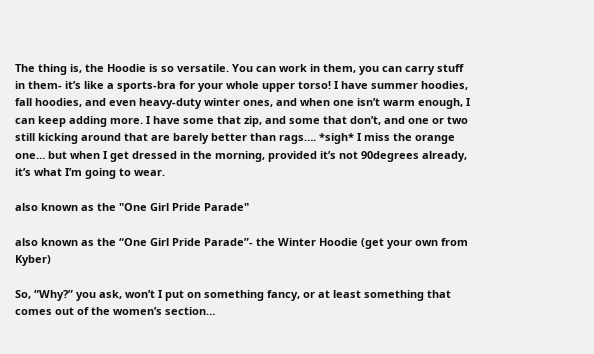The thing is, the Hoodie is so versatile. You can work in them, you can carry stuff in them- it’s like a sports-bra for your whole upper torso! I have summer hoodies, fall hoodies, and even heavy-duty winter ones, and when one isn’t warm enough, I can keep adding more. I have some that zip, and some that don’t, and one or two still kicking around that are barely better than rags…. *sigh* I miss the orange one… but when I get dressed in the morning, provided it’s not 90degrees already, it’s what I’m going to wear.

also known as the "One Girl Pride Parade"

also known as the “One Girl Pride Parade”- the Winter Hoodie (get your own from Kyber)

So, “Why?” you ask, won’t I put on something fancy, or at least something that comes out of the women’s section…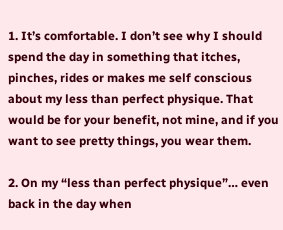1. It’s comfortable. I don’t see why I should spend the day in something that itches, pinches, rides or makes me self conscious about my less than perfect physique. That would be for your benefit, not mine, and if you want to see pretty things, you wear them.

2. On my “less than perfect physique”… even back in the day when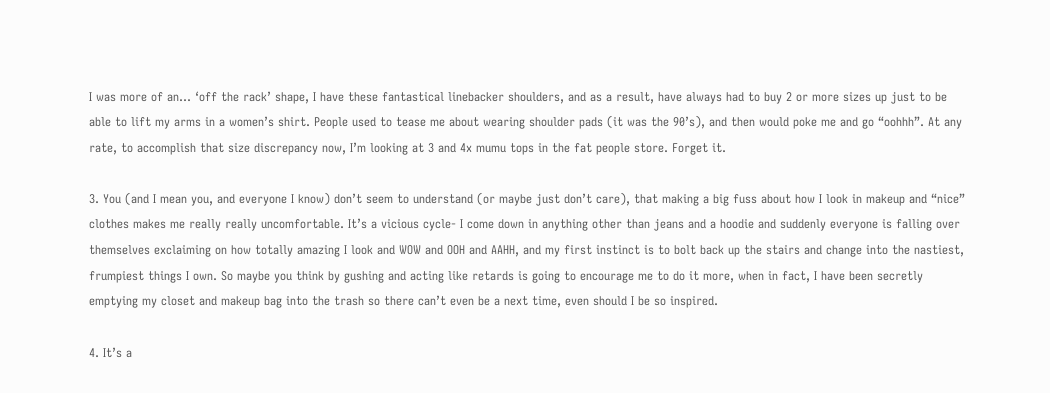I was more of an… ‘off the rack’ shape, I have these fantastical linebacker shoulders, and as a result, have always had to buy 2 or more sizes up just to be able to lift my arms in a women’s shirt. People used to tease me about wearing shoulder pads (it was the 90’s), and then would poke me and go “oohhh”. At any rate, to accomplish that size discrepancy now, I’m looking at 3 and 4x mumu tops in the fat people store. Forget it.

3. You (and I mean you, and everyone I know) don’t seem to understand (or maybe just don’t care), that making a big fuss about how I look in makeup and “nice” clothes makes me really really uncomfortable. It’s a vicious cycle- I come down in anything other than jeans and a hoodie and suddenly everyone is falling over themselves exclaiming on how totally amazing I look and WOW and OOH and AAHH, and my first instinct is to bolt back up the stairs and change into the nastiest, frumpiest things I own. So maybe you think by gushing and acting like retards is going to encourage me to do it more, when in fact, I have been secretly emptying my closet and makeup bag into the trash so there can’t even be a next time, even should I be so inspired.

4. It’s a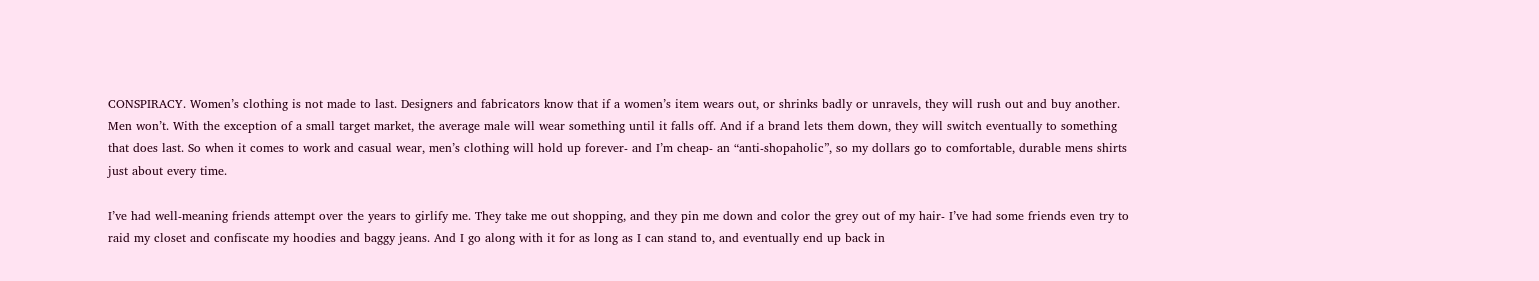CONSPIRACY. Women’s clothing is not made to last. Designers and fabricators know that if a women’s item wears out, or shrinks badly or unravels, they will rush out and buy another. Men won’t. With the exception of a small target market, the average male will wear something until it falls off. And if a brand lets them down, they will switch eventually to something that does last. So when it comes to work and casual wear, men’s clothing will hold up forever- and I’m cheap- an “anti-shopaholic”, so my dollars go to comfortable, durable mens shirts just about every time.

I’ve had well-meaning friends attempt over the years to girlify me. They take me out shopping, and they pin me down and color the grey out of my hair- I’ve had some friends even try to raid my closet and confiscate my hoodies and baggy jeans. And I go along with it for as long as I can stand to, and eventually end up back in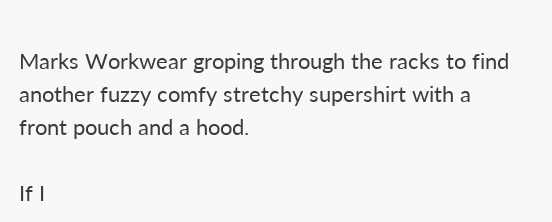Marks Workwear groping through the racks to find another fuzzy comfy stretchy supershirt with a front pouch and a hood.

If I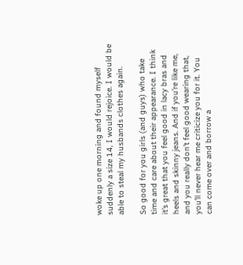woke up one morning and found myself suddenly a size 14, I would rejoice. I would be able to steal my husbands clothes again.

So good for you girls (and guys) who take time and care about their appearance. I think it’s great that you feel good in lacy bras and heels and skinny jeans. And if you’re like me, and you really don’t feel good wearing that, you’ll never hear me criticize you for it. You can come over and borrow a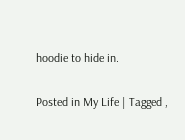hoodie to hide in.

Posted in My Life | Tagged ,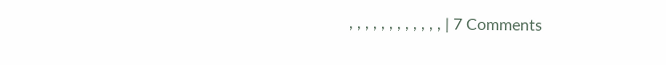, , , , , , , , , , , , | 7 Comments